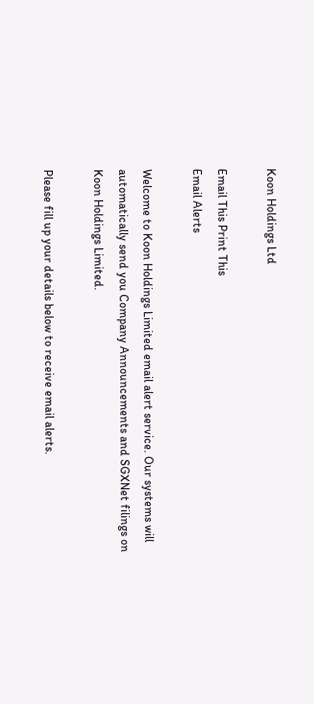Koon Holdings Ltd

Email This Print This
Email Alerts

Welcome to Koon Holdings Limited email alert service. Our systems will automatically send you Company Announcements and SGXNet filings on Koon Holdings Limited.

Please fill up your details below to receive email alerts.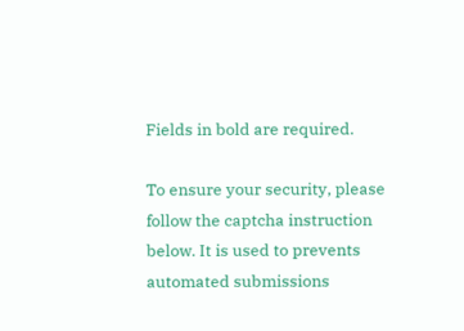Fields in bold are required.

To ensure your security, please follow the captcha instruction below. It is used to prevents automated submissions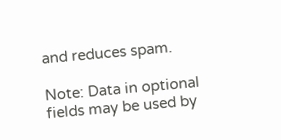and reduces spam.

Note: Data in optional fields may be used by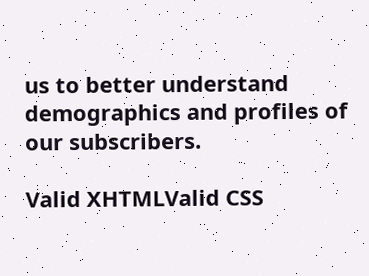us to better understand demographics and profiles of our subscribers.

Valid XHTMLValid CSS